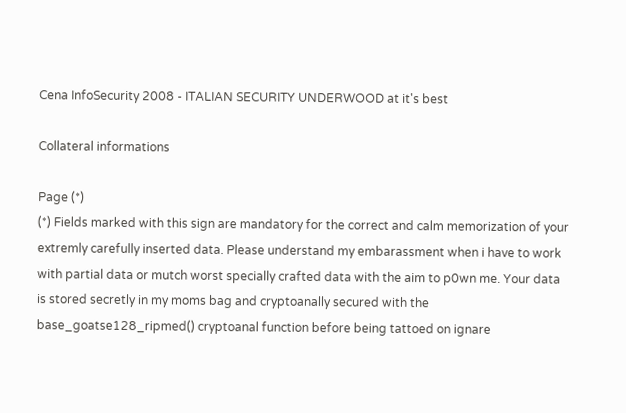Cena InfoSecurity 2008 - ITALIAN SECURITY UNDERWOOD at it's best

Collateral informations

Page (*)
(*) Fields marked with this sign are mandatory for the correct and calm memorization of your extremly carefully inserted data. Please understand my embarassment when i have to work with partial data or mutch worst specially crafted data with the aim to p0wn me. Your data is stored secretly in my moms bag and cryptoanally secured with the base_goatse128_ripmed() cryptoanal function before being tattoed on ignare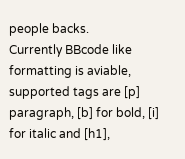people backs.
Currently BBcode like formatting is aviable, supported tags are [p] paragraph, [b] for bold, [i] for italic and [h1],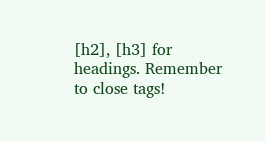[h2], [h3] for headings. Remember to close tags!